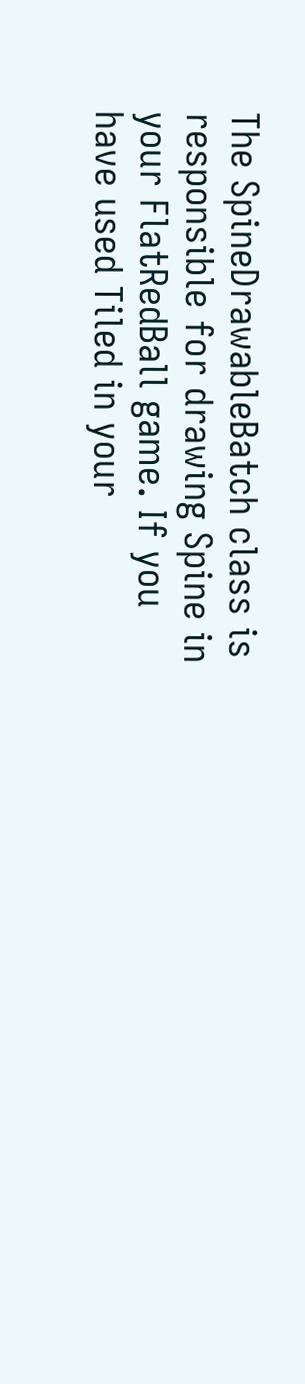The SpineDrawableBatch class is responsible for drawing Spine in your FlatRedBall game. If you have used Tiled in your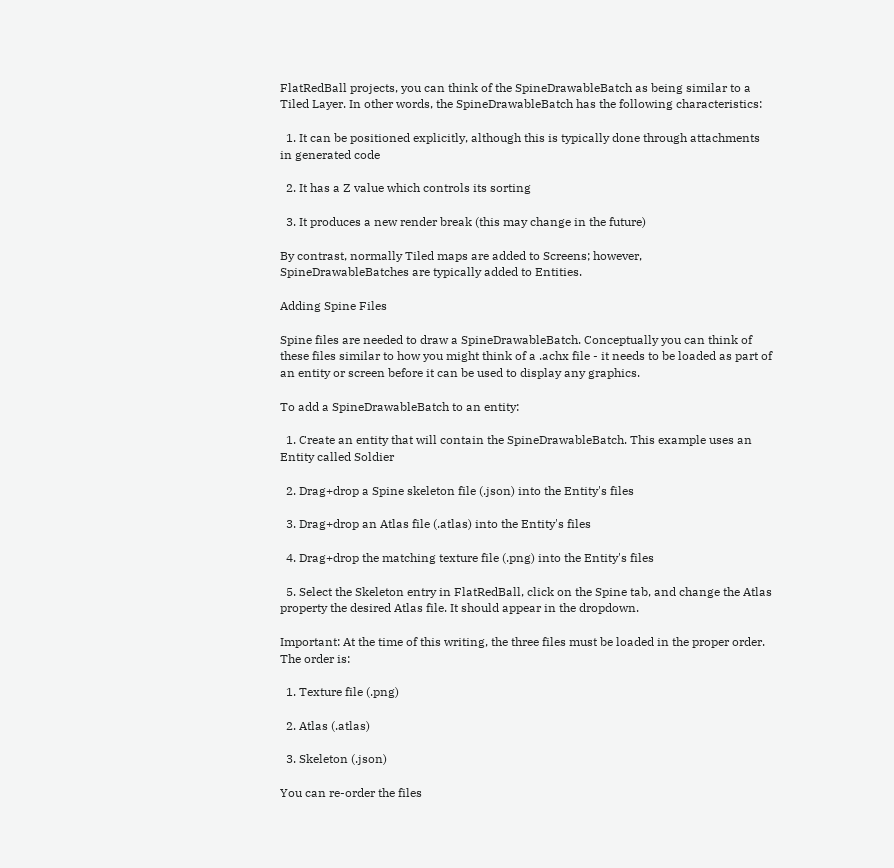FlatRedBall projects, you can think of the SpineDrawableBatch as being similar to a Tiled Layer. In other words, the SpineDrawableBatch has the following characteristics:

  1. It can be positioned explicitly, although this is typically done through attachments in generated code

  2. It has a Z value which controls its sorting

  3. It produces a new render break (this may change in the future)

By contrast, normally Tiled maps are added to Screens; however, SpineDrawableBatches are typically added to Entities.

Adding Spine Files

Spine files are needed to draw a SpineDrawableBatch. Conceptually you can think of these files similar to how you might think of a .achx file - it needs to be loaded as part of an entity or screen before it can be used to display any graphics.

To add a SpineDrawableBatch to an entity:

  1. Create an entity that will contain the SpineDrawableBatch. This example uses an Entity called Soldier

  2. Drag+drop a Spine skeleton file (.json) into the Entity's files

  3. Drag+drop an Atlas file (.atlas) into the Entity's files

  4. Drag+drop the matching texture file (.png) into the Entity's files

  5. Select the Skeleton entry in FlatRedBall, click on the Spine tab, and change the Atlas property the desired Atlas file. It should appear in the dropdown.

Important: At the time of this writing, the three files must be loaded in the proper order. The order is:

  1. Texture file (.png)

  2. Atlas (.atlas)

  3. Skeleton (.json)

You can re-order the files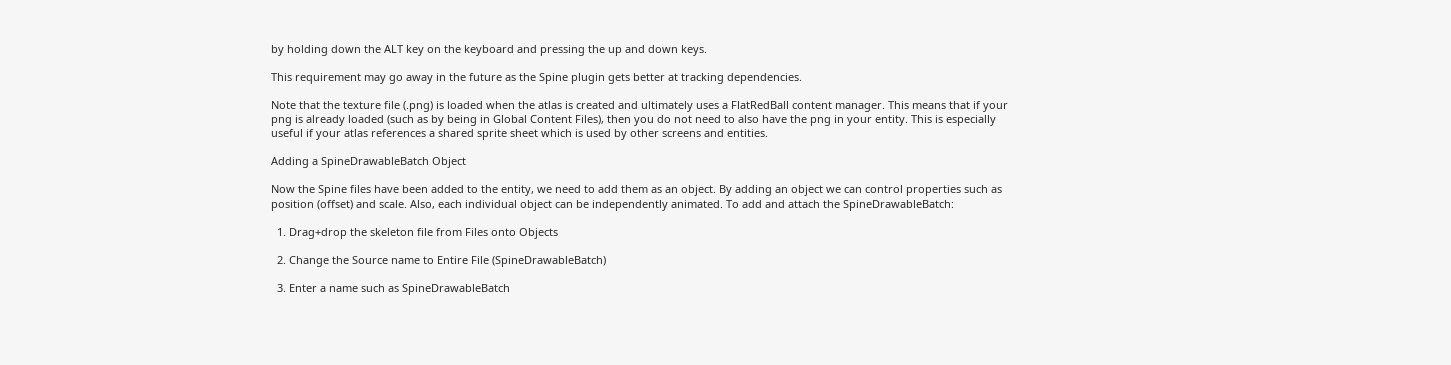by holding down the ALT key on the keyboard and pressing the up and down keys.

This requirement may go away in the future as the Spine plugin gets better at tracking dependencies.

Note that the texture file (.png) is loaded when the atlas is created and ultimately uses a FlatRedBall content manager. This means that if your png is already loaded (such as by being in Global Content Files), then you do not need to also have the png in your entity. This is especially useful if your atlas references a shared sprite sheet which is used by other screens and entities.

Adding a SpineDrawableBatch Object

Now the Spine files have been added to the entity, we need to add them as an object. By adding an object we can control properties such as position (offset) and scale. Also, each individual object can be independently animated. To add and attach the SpineDrawableBatch:

  1. Drag+drop the skeleton file from Files onto Objects

  2. Change the Source name to Entire File (SpineDrawableBatch)

  3. Enter a name such as SpineDrawableBatch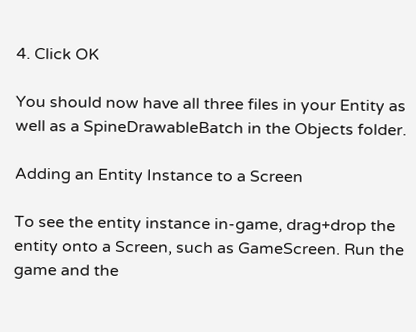4. Click OK

You should now have all three files in your Entity as well as a SpineDrawableBatch in the Objects folder.

Adding an Entity Instance to a Screen

To see the entity instance in-game, drag+drop the entity onto a Screen, such as GameScreen. Run the game and the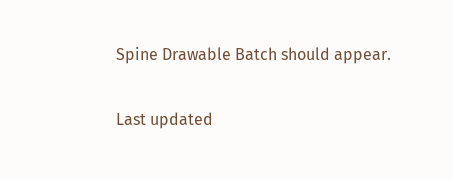Spine Drawable Batch should appear.

Last updated